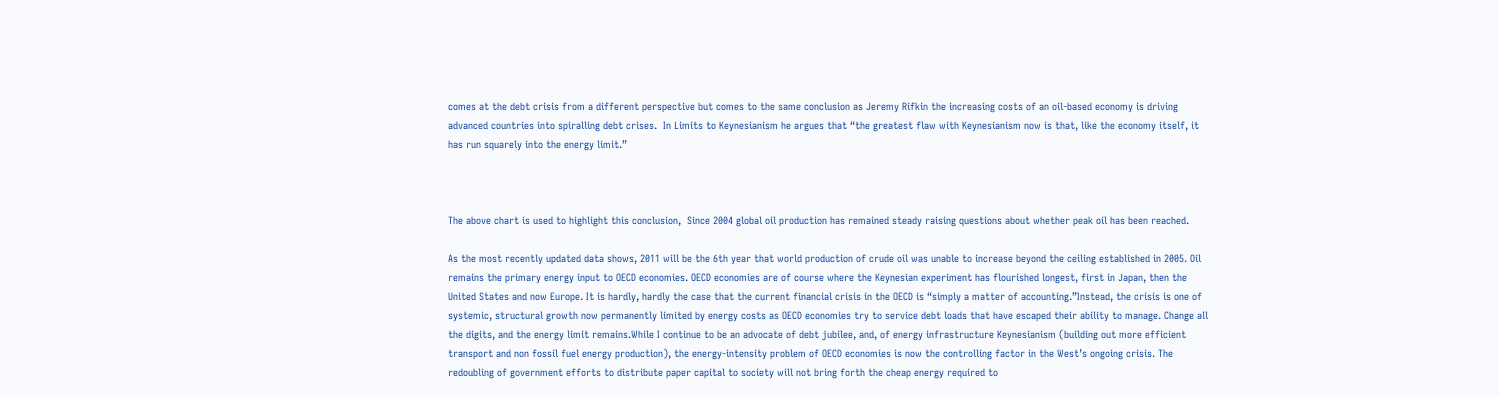comes at the debt crisis from a different perspective but comes to the same conclusion as Jeremy Rifkin the increasing costs of an oil-based economy is driving advanced countries into spiralling debt crises.  In Limits to Keynesianism he argues that “the greatest flaw with Keynesianism now is that, like the economy itself, it has run squarely into the energy limit.”



The above chart is used to highlight this conclusion,  Since 2004 global oil production has remained steady raising questions about whether peak oil has been reached.

As the most recently updated data shows, 2011 will be the 6th year that world production of crude oil was unable to increase beyond the ceiling established in 2005. Oil remains the primary energy input to OECD economies. OECD economies are of course where the Keynesian experiment has flourished longest, first in Japan, then the United States and now Europe. It is hardly, hardly the case that the current financial crisis in the OECD is “simply a matter of accounting.”Instead, the crisis is one of systemic, structural growth now permanently limited by energy costs as OECD economies try to service debt loads that have escaped their ability to manage. Change all the digits, and the energy limit remains.While I continue to be an advocate of debt jubilee, and, of energy infrastructure Keynesianism (building out more efficient transport and non fossil fuel energy production), the energy-intensity problem of OECD economies is now the controlling factor in the West’s ongoing crisis. The redoubling of government efforts to distribute paper capital to society will not bring forth the cheap energy required to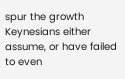spur the growth Keynesians either assume, or have failed to even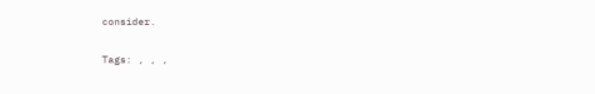consider.

Tags: , , ,